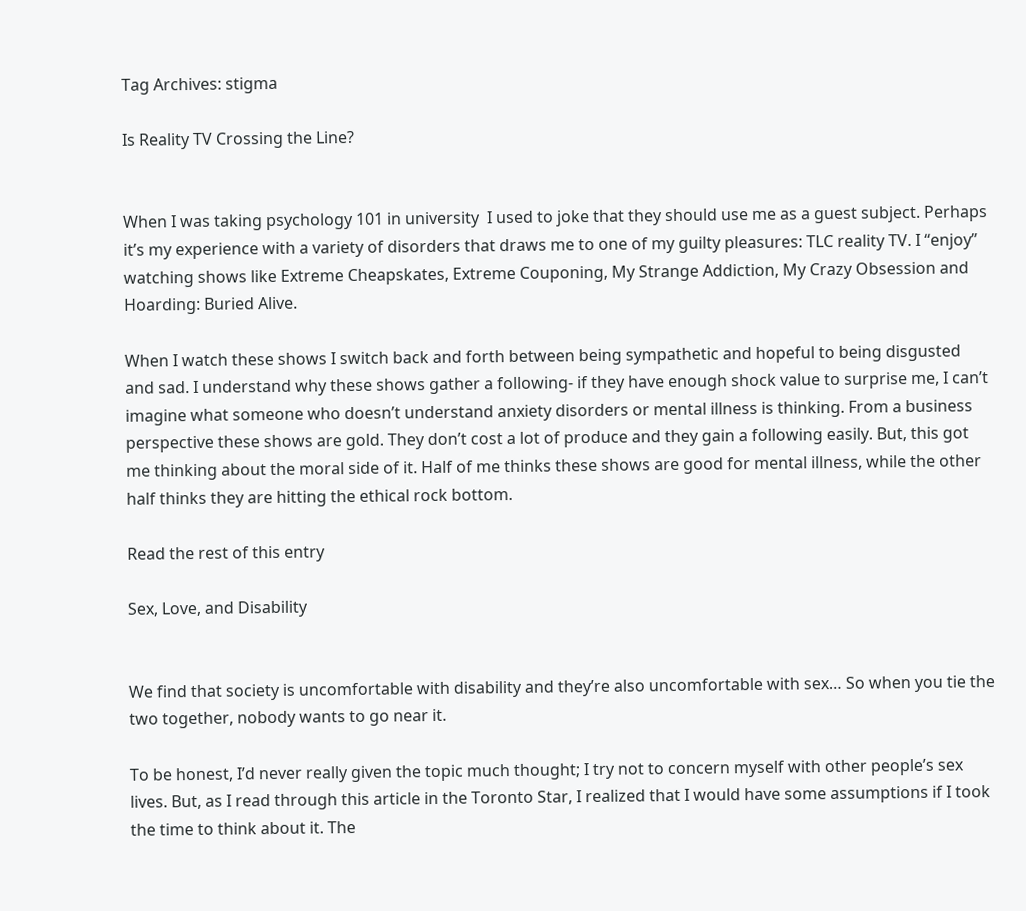Tag Archives: stigma

Is Reality TV Crossing the Line?


When I was taking psychology 101 in university  I used to joke that they should use me as a guest subject. Perhaps it’s my experience with a variety of disorders that draws me to one of my guilty pleasures: TLC reality TV. I “enjoy” watching shows like Extreme Cheapskates, Extreme Couponing, My Strange Addiction, My Crazy Obsession and Hoarding: Buried Alive.

When I watch these shows I switch back and forth between being sympathetic and hopeful to being disgusted and sad. I understand why these shows gather a following- if they have enough shock value to surprise me, I can’t imagine what someone who doesn’t understand anxiety disorders or mental illness is thinking. From a business perspective these shows are gold. They don’t cost a lot of produce and they gain a following easily. But, this got me thinking about the moral side of it. Half of me thinks these shows are good for mental illness, while the other half thinks they are hitting the ethical rock bottom.

Read the rest of this entry

Sex, Love, and Disability


We find that society is uncomfortable with disability and they’re also uncomfortable with sex… So when you tie the two together, nobody wants to go near it.

To be honest, I’d never really given the topic much thought; I try not to concern myself with other people’s sex lives. But, as I read through this article in the Toronto Star, I realized that I would have some assumptions if I took the time to think about it. The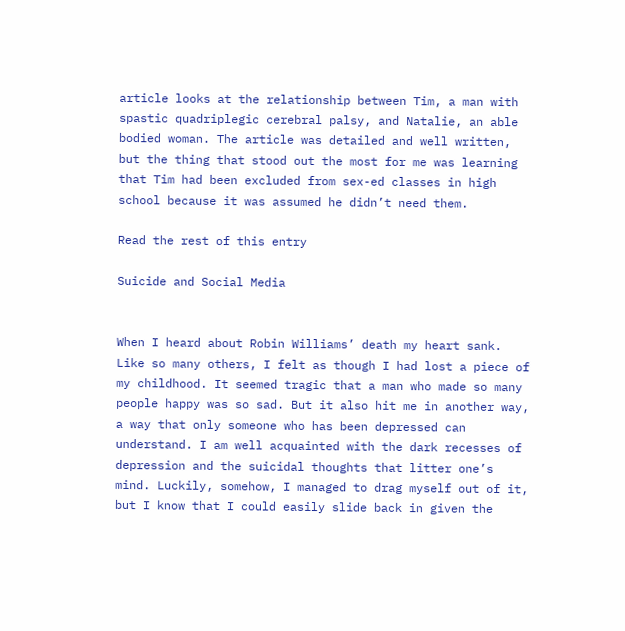article looks at the relationship between Tim, a man with spastic quadriplegic cerebral palsy, and Natalie, an able bodied woman. The article was detailed and well written, but the thing that stood out the most for me was learning that Tim had been excluded from sex-ed classes in high school because it was assumed he didn’t need them.

Read the rest of this entry

Suicide and Social Media


When I heard about Robin Williams’ death my heart sank. Like so many others, I felt as though I had lost a piece of my childhood. It seemed tragic that a man who made so many people happy was so sad. But it also hit me in another way, a way that only someone who has been depressed can understand. I am well acquainted with the dark recesses of depression and the suicidal thoughts that litter one’s mind. Luckily, somehow, I managed to drag myself out of it, but I know that I could easily slide back in given the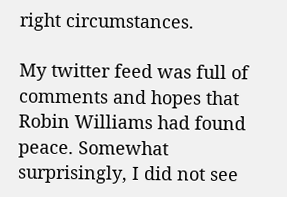right circumstances.

My twitter feed was full of comments and hopes that Robin Williams had found peace. Somewhat surprisingly, I did not see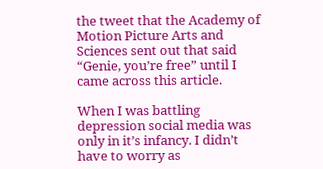the tweet that the Academy of Motion Picture Arts and Sciences sent out that said “Genie, you’re free” until I came across this article.

When I was battling depression social media was only in it’s infancy. I didn’t have to worry as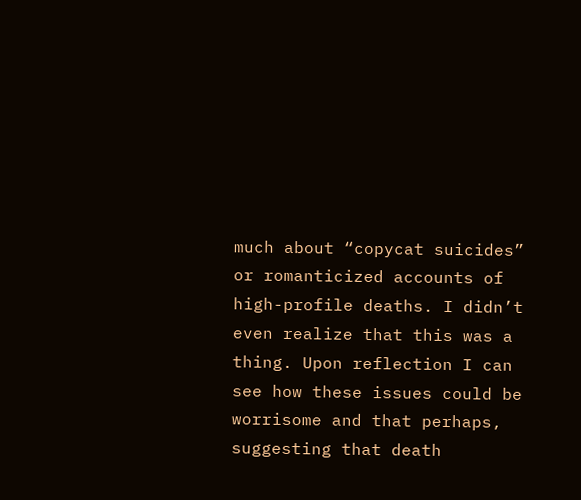much about “copycat suicides” or romanticized accounts of  high-profile deaths. I didn’t even realize that this was a thing. Upon reflection I can see how these issues could be worrisome and that perhaps, suggesting that death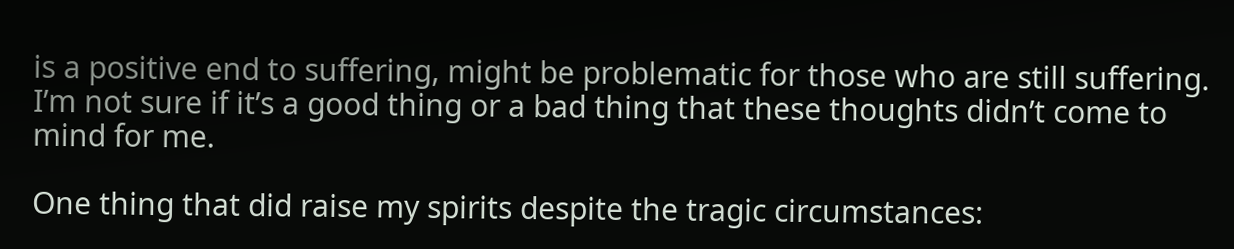is a positive end to suffering, might be problematic for those who are still suffering. I’m not sure if it’s a good thing or a bad thing that these thoughts didn’t come to mind for me.

One thing that did raise my spirits despite the tragic circumstances: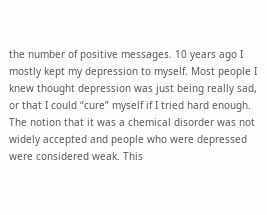the number of positive messages. 10 years ago I mostly kept my depression to myself. Most people I knew thought depression was just being really sad, or that I could “cure” myself if I tried hard enough. The notion that it was a chemical disorder was not widely accepted and people who were depressed were considered weak. This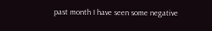past month I have seen some negative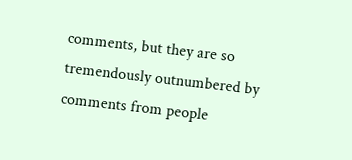comments, but they are so tremendously outnumbered by comments from people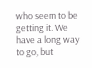who seem to be getting it. We have a long way to go, but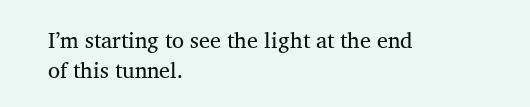I’m starting to see the light at the end of this tunnel.